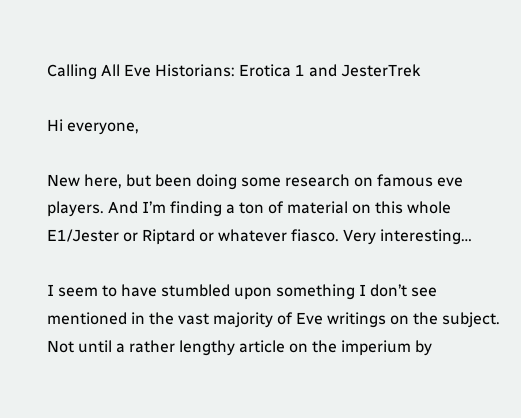Calling All Eve Historians: Erotica 1 and JesterTrek

Hi everyone,

New here, but been doing some research on famous eve players. And I’m finding a ton of material on this whole E1/Jester or Riptard or whatever fiasco. Very interesting…

I seem to have stumbled upon something I don’t see mentioned in the vast majority of Eve writings on the subject. Not until a rather lengthy article on the imperium by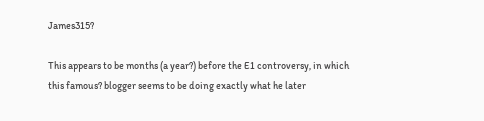James315?

This appears to be months (a year?) before the E1 controversy, in which this famous? blogger seems to be doing exactly what he later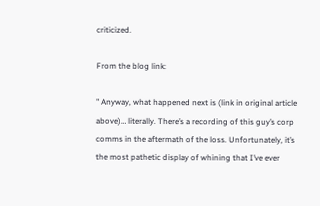criticized.

From the blog link:

" Anyway, what happened next is (link in original article above)… literally. There’s a recording of this guy’s corp comms in the aftermath of the loss. Unfortunately, it’s the most pathetic display of whining that I’ve ever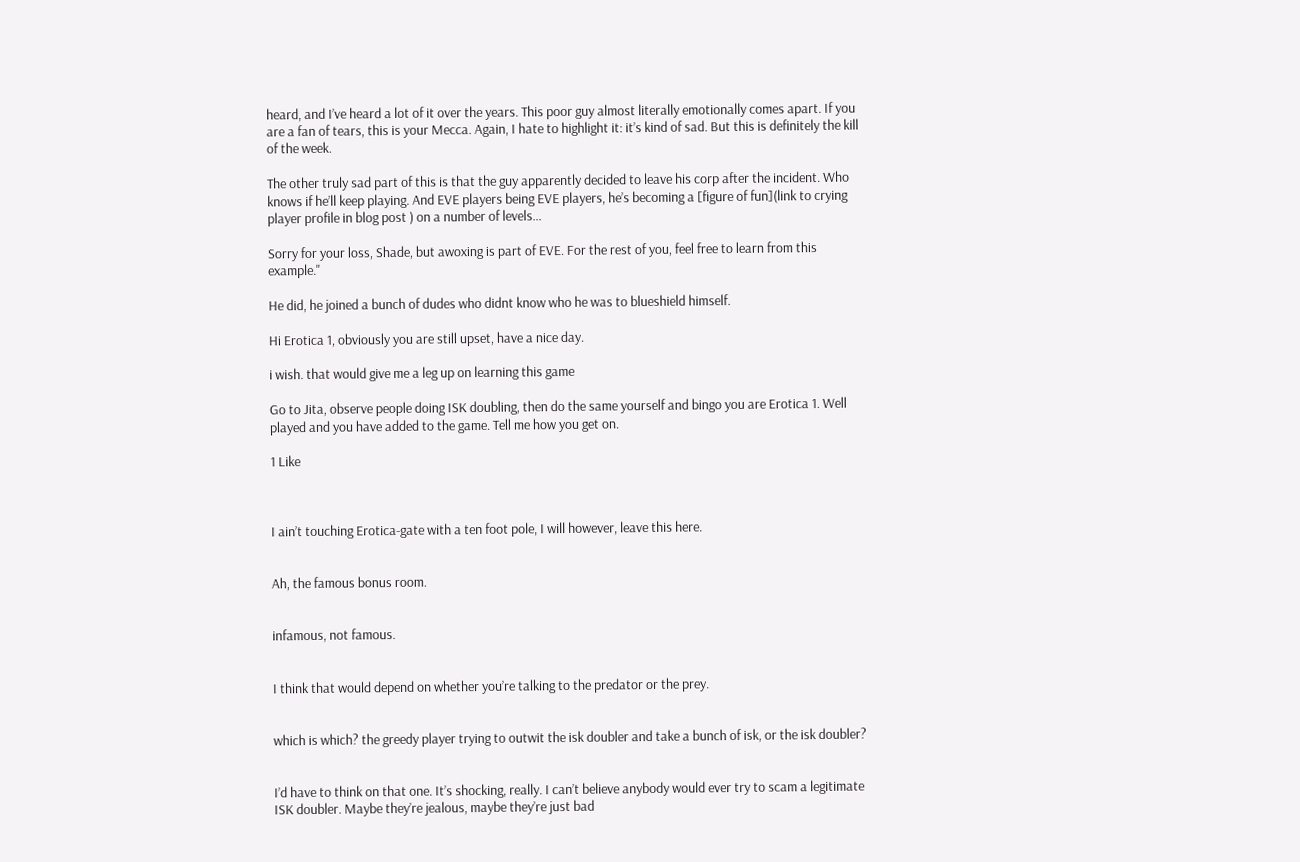heard, and I’ve heard a lot of it over the years. This poor guy almost literally emotionally comes apart. If you are a fan of tears, this is your Mecca. Again, I hate to highlight it: it’s kind of sad. But this is definitely the kill of the week.

The other truly sad part of this is that the guy apparently decided to leave his corp after the incident. Who knows if he’ll keep playing. And EVE players being EVE players, he’s becoming a [figure of fun](link to crying player profile in blog post ) on a number of levels…

Sorry for your loss, Shade, but awoxing is part of EVE. For the rest of you, feel free to learn from this example."

He did, he joined a bunch of dudes who didnt know who he was to blueshield himself.

Hi Erotica 1, obviously you are still upset, have a nice day.

i wish. that would give me a leg up on learning this game

Go to Jita, observe people doing ISK doubling, then do the same yourself and bingo you are Erotica 1. Well played and you have added to the game. Tell me how you get on.

1 Like



I ain’t touching Erotica-gate with a ten foot pole, I will however, leave this here.


Ah, the famous bonus room.


infamous, not famous.


I think that would depend on whether you’re talking to the predator or the prey.


which is which? the greedy player trying to outwit the isk doubler and take a bunch of isk, or the isk doubler?


I’d have to think on that one. It’s shocking, really. I can’t believe anybody would ever try to scam a legitimate ISK doubler. Maybe they’re jealous, maybe they’re just bad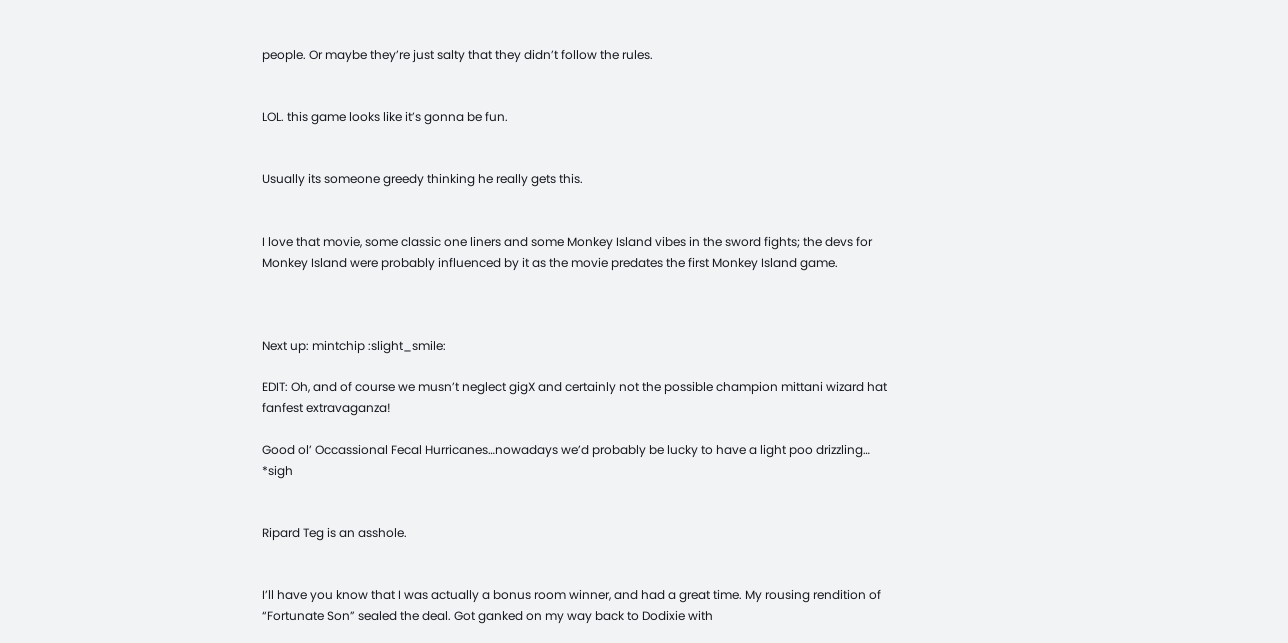people. Or maybe they’re just salty that they didn’t follow the rules.


LOL. this game looks like it’s gonna be fun.


Usually its someone greedy thinking he really gets this.


I love that movie, some classic one liners and some Monkey Island vibes in the sword fights; the devs for Monkey Island were probably influenced by it as the movie predates the first Monkey Island game.



Next up: mintchip :slight_smile:

EDIT: Oh, and of course we musn’t neglect gigX and certainly not the possible champion mittani wizard hat fanfest extravaganza!

Good ol’ Occassional Fecal Hurricanes…nowadays we’d probably be lucky to have a light poo drizzling… *sigh


Ripard Teg is an asshole.


I’ll have you know that I was actually a bonus room winner, and had a great time. My rousing rendition of “Fortunate Son” sealed the deal. Got ganked on my way back to Dodixie with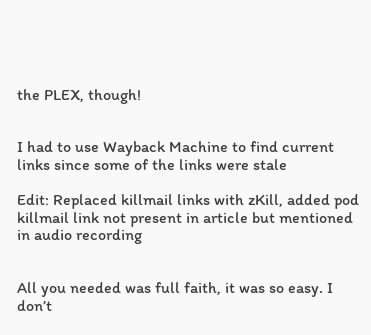the PLEX, though!


I had to use Wayback Machine to find current links since some of the links were stale

Edit: Replaced killmail links with zKill, added pod killmail link not present in article but mentioned in audio recording


All you needed was full faith, it was so easy. I don’t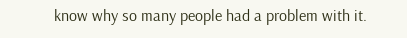know why so many people had a problem with it.